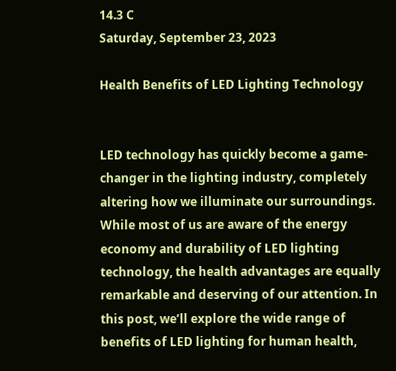14.3 C
Saturday, September 23, 2023

Health Benefits of LED Lighting Technology


LED technology has quickly become a game-changer in the lighting industry, completely altering how we illuminate our surroundings. While most of us are aware of the energy economy and durability of LED lighting technology, the health advantages are equally remarkable and deserving of our attention. In this post, we’ll explore the wide range of benefits of LED lighting for human health,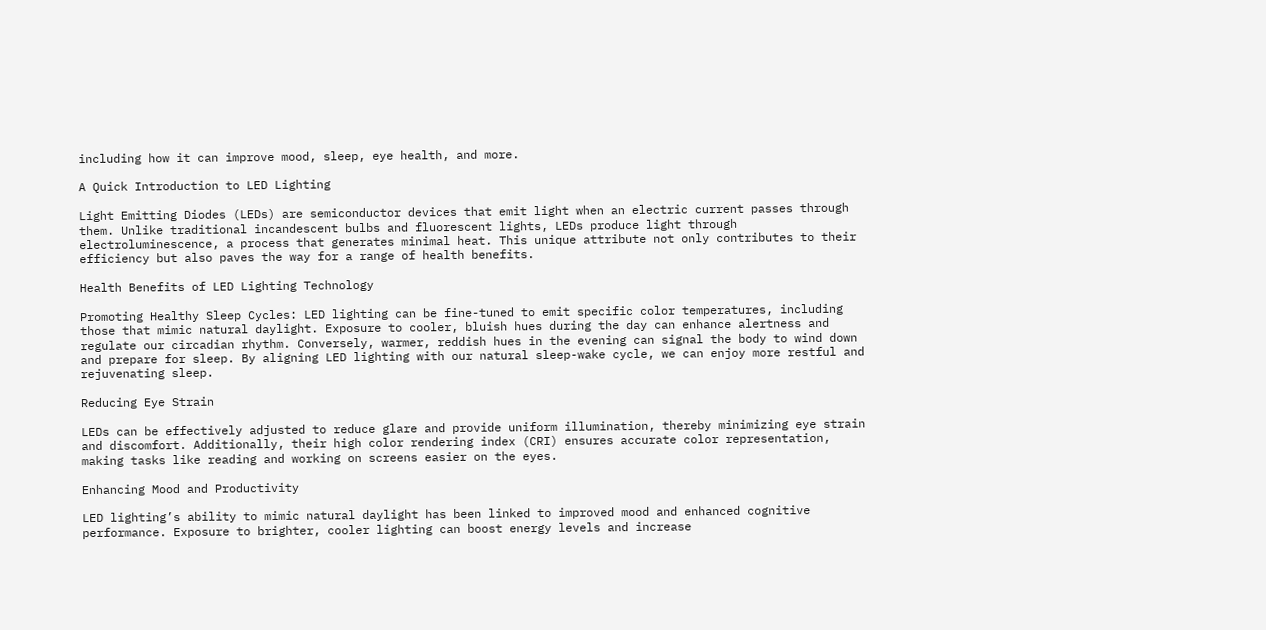including how it can improve mood, sleep, eye health, and more.

A Quick Introduction to LED Lighting

Light Emitting Diodes (LEDs) are semiconductor devices that emit light when an electric current passes through them. Unlike traditional incandescent bulbs and fluorescent lights, LEDs produce light through electroluminescence, a process that generates minimal heat. This unique attribute not only contributes to their efficiency but also paves the way for a range of health benefits.

Health Benefits of LED Lighting Technology

Promoting Healthy Sleep Cycles: LED lighting can be fine-tuned to emit specific color temperatures, including those that mimic natural daylight. Exposure to cooler, bluish hues during the day can enhance alertness and regulate our circadian rhythm. Conversely, warmer, reddish hues in the evening can signal the body to wind down and prepare for sleep. By aligning LED lighting with our natural sleep-wake cycle, we can enjoy more restful and rejuvenating sleep.

Reducing Eye Strain

LEDs can be effectively adjusted to reduce glare and provide uniform illumination, thereby minimizing eye strain and discomfort. Additionally, their high color rendering index (CRI) ensures accurate color representation, making tasks like reading and working on screens easier on the eyes.

Enhancing Mood and Productivity

LED lighting’s ability to mimic natural daylight has been linked to improved mood and enhanced cognitive performance. Exposure to brighter, cooler lighting can boost energy levels and increase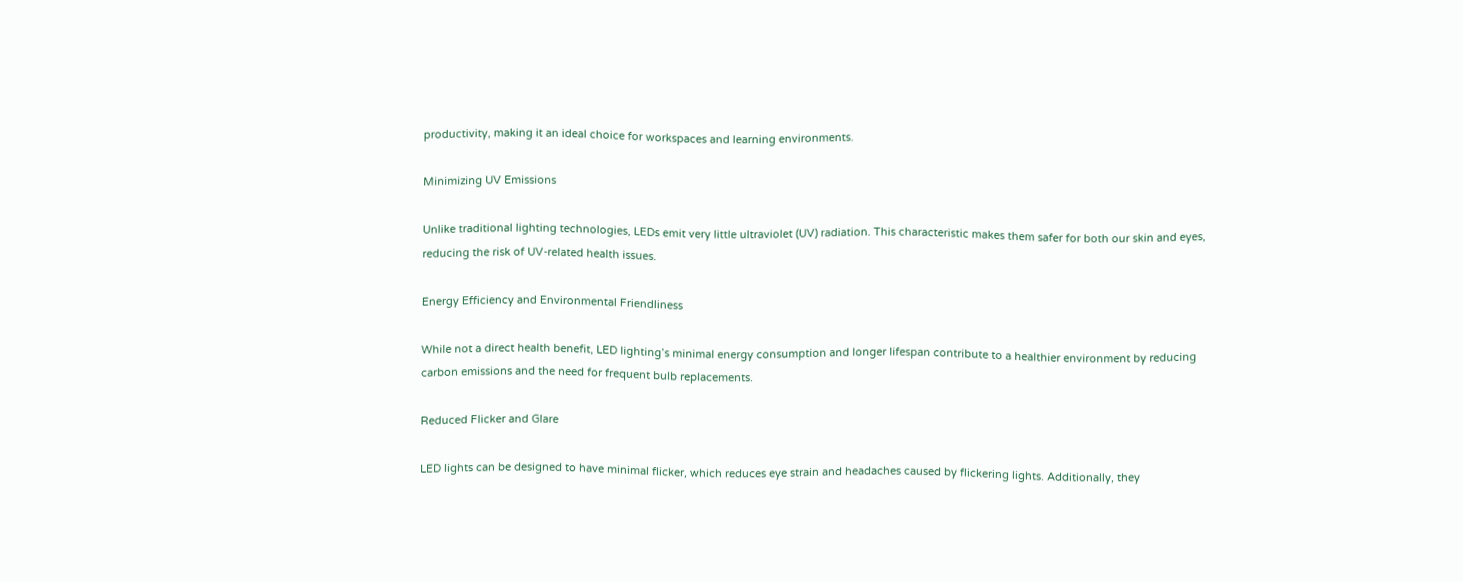productivity, making it an ideal choice for workspaces and learning environments.

Minimizing UV Emissions

Unlike traditional lighting technologies, LEDs emit very little ultraviolet (UV) radiation. This characteristic makes them safer for both our skin and eyes, reducing the risk of UV-related health issues.

Energy Efficiency and Environmental Friendliness

While not a direct health benefit, LED lighting’s minimal energy consumption and longer lifespan contribute to a healthier environment by reducing carbon emissions and the need for frequent bulb replacements.

Reduced Flicker and Glare

LED lights can be designed to have minimal flicker, which reduces eye strain and headaches caused by flickering lights. Additionally, they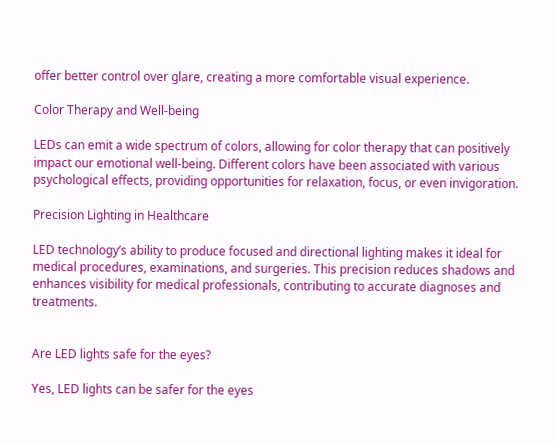offer better control over glare, creating a more comfortable visual experience.

Color Therapy and Well-being

LEDs can emit a wide spectrum of colors, allowing for color therapy that can positively impact our emotional well-being. Different colors have been associated with various psychological effects, providing opportunities for relaxation, focus, or even invigoration.

Precision Lighting in Healthcare

LED technology’s ability to produce focused and directional lighting makes it ideal for medical procedures, examinations, and surgeries. This precision reduces shadows and enhances visibility for medical professionals, contributing to accurate diagnoses and treatments.


Are LED lights safe for the eyes?

Yes, LED lights can be safer for the eyes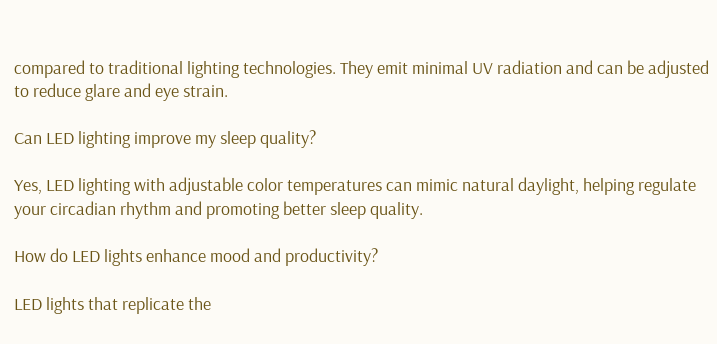compared to traditional lighting technologies. They emit minimal UV radiation and can be adjusted to reduce glare and eye strain.

Can LED lighting improve my sleep quality?

Yes, LED lighting with adjustable color temperatures can mimic natural daylight, helping regulate your circadian rhythm and promoting better sleep quality.

How do LED lights enhance mood and productivity?

LED lights that replicate the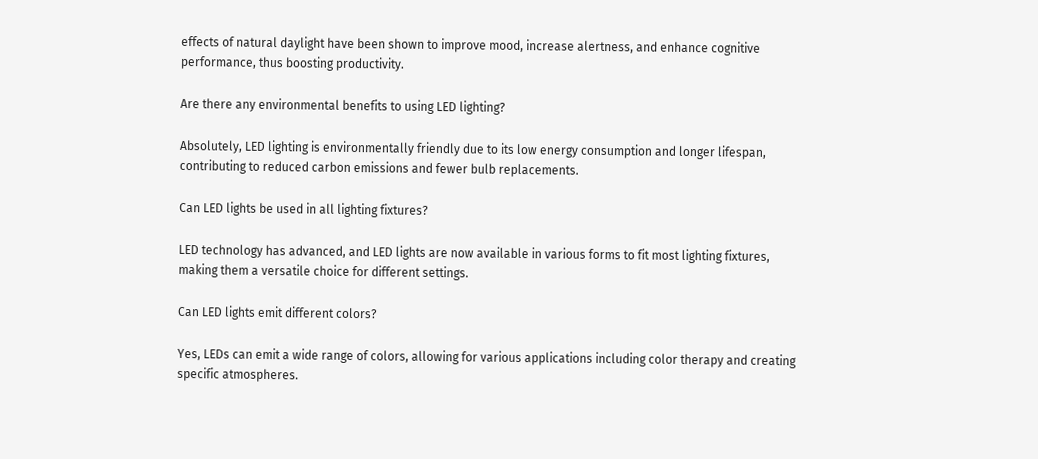effects of natural daylight have been shown to improve mood, increase alertness, and enhance cognitive performance, thus boosting productivity.

Are there any environmental benefits to using LED lighting?

Absolutely, LED lighting is environmentally friendly due to its low energy consumption and longer lifespan, contributing to reduced carbon emissions and fewer bulb replacements.

Can LED lights be used in all lighting fixtures?

LED technology has advanced, and LED lights are now available in various forms to fit most lighting fixtures, making them a versatile choice for different settings.

Can LED lights emit different colors?

Yes, LEDs can emit a wide range of colors, allowing for various applications including color therapy and creating specific atmospheres.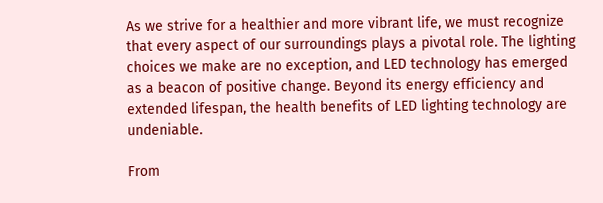As we strive for a healthier and more vibrant life, we must recognize that every aspect of our surroundings plays a pivotal role. The lighting choices we make are no exception, and LED technology has emerged as a beacon of positive change. Beyond its energy efficiency and extended lifespan, the health benefits of LED lighting technology are undeniable.

From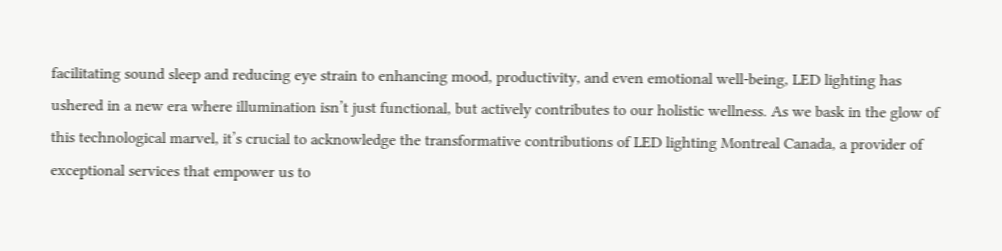facilitating sound sleep and reducing eye strain to enhancing mood, productivity, and even emotional well-being, LED lighting has ushered in a new era where illumination isn’t just functional, but actively contributes to our holistic wellness. As we bask in the glow of this technological marvel, it’s crucial to acknowledge the transformative contributions of LED lighting Montreal Canada, a provider of exceptional services that empower us to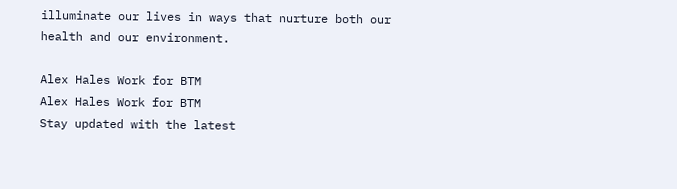illuminate our lives in ways that nurture both our health and our environment.

Alex Hales Work for BTM
Alex Hales Work for BTM
Stay updated with the latest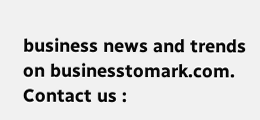business news and trends on businesstomark.com. Contact us :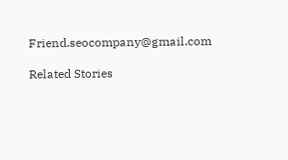Friend.seocompany@gmail.com

Related Stories